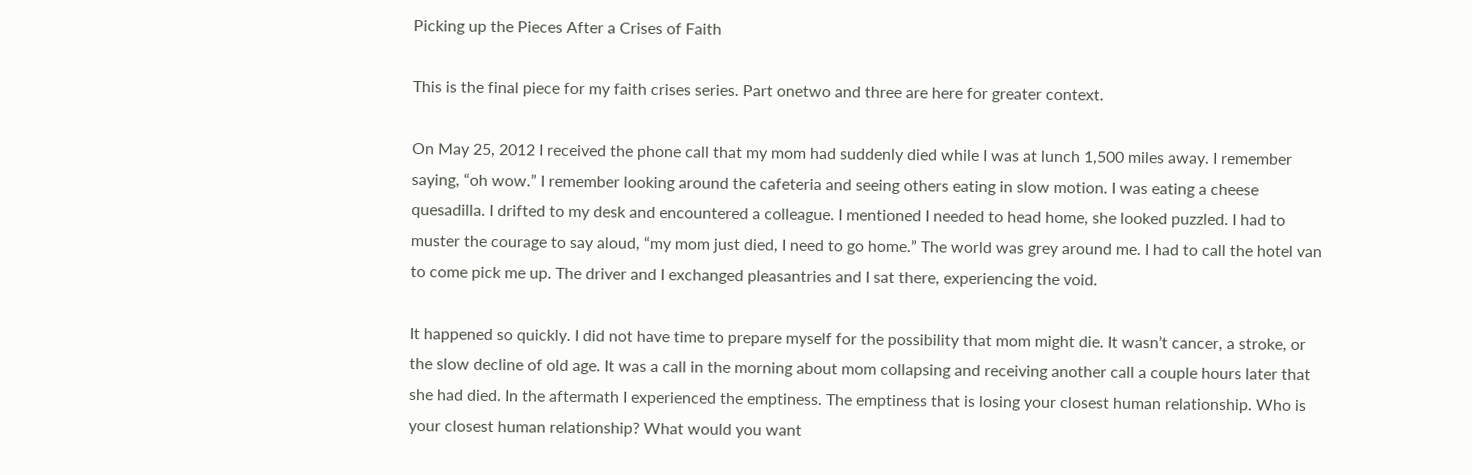Picking up the Pieces After a Crises of Faith

This is the final piece for my faith crises series. Part onetwo and three are here for greater context.

On May 25, 2012 I received the phone call that my mom had suddenly died while I was at lunch 1,500 miles away. I remember saying, “oh wow.” I remember looking around the cafeteria and seeing others eating in slow motion. I was eating a cheese quesadilla. I drifted to my desk and encountered a colleague. I mentioned I needed to head home, she looked puzzled. I had to muster the courage to say aloud, “my mom just died, I need to go home.” The world was grey around me. I had to call the hotel van to come pick me up. The driver and I exchanged pleasantries and I sat there, experiencing the void.

It happened so quickly. I did not have time to prepare myself for the possibility that mom might die. It wasn’t cancer, a stroke, or the slow decline of old age. It was a call in the morning about mom collapsing and receiving another call a couple hours later that she had died. In the aftermath I experienced the emptiness. The emptiness that is losing your closest human relationship. Who is your closest human relationship? What would you want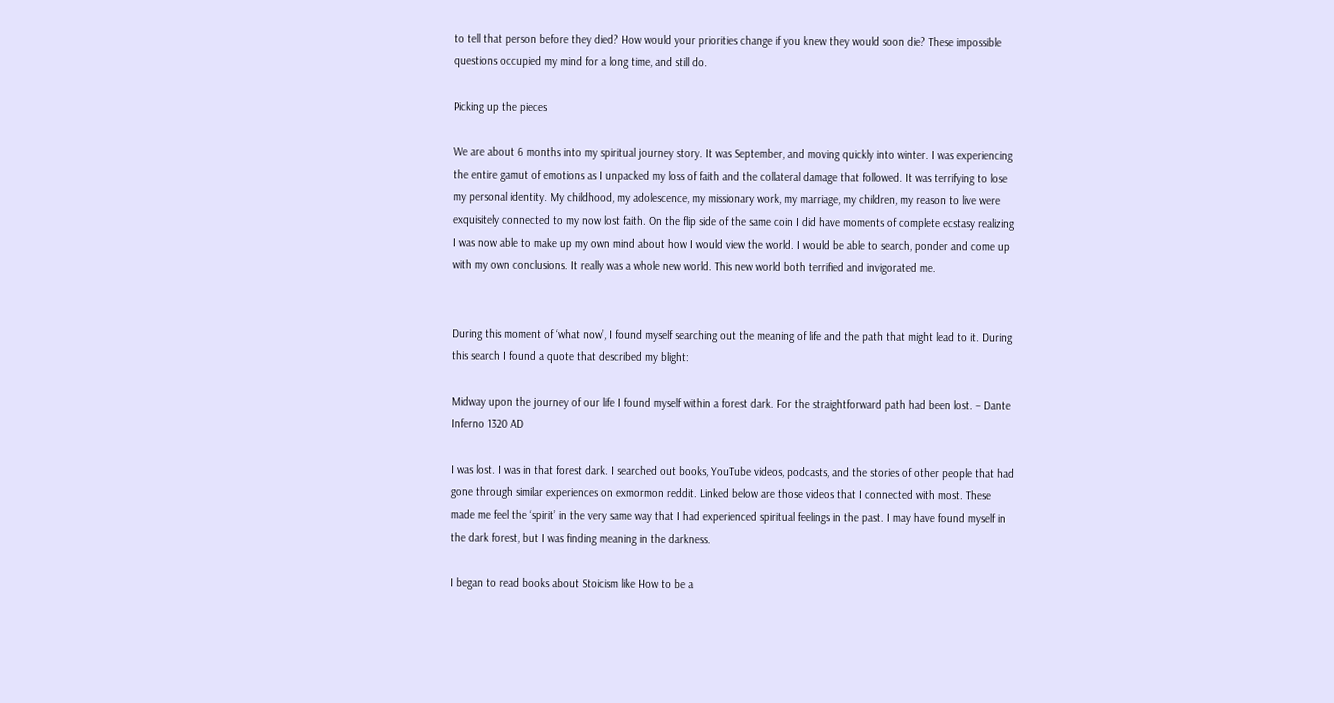to tell that person before they died? How would your priorities change if you knew they would soon die? These impossible questions occupied my mind for a long time, and still do.

Picking up the pieces

We are about 6 months into my spiritual journey story. It was September, and moving quickly into winter. I was experiencing the entire gamut of emotions as I unpacked my loss of faith and the collateral damage that followed. It was terrifying to lose my personal identity. My childhood, my adolescence, my missionary work, my marriage, my children, my reason to live were exquisitely connected to my now lost faith. On the flip side of the same coin I did have moments of complete ecstasy realizing I was now able to make up my own mind about how I would view the world. I would be able to search, ponder and come up with my own conclusions. It really was a whole new world. This new world both terrified and invigorated me.


During this moment of ‘what now’, I found myself searching out the meaning of life and the path that might lead to it. During this search I found a quote that described my blight:

Midway upon the journey of our life I found myself within a forest dark. For the straightforward path had been lost. – Dante Inferno 1320 AD

I was lost. I was in that forest dark. I searched out books, YouTube videos, podcasts, and the stories of other people that had gone through similar experiences on exmormon reddit. Linked below are those videos that I connected with most. These made me feel the ‘spirit’ in the very same way that I had experienced spiritual feelings in the past. I may have found myself in the dark forest, but I was finding meaning in the darkness.

I began to read books about Stoicism like How to be a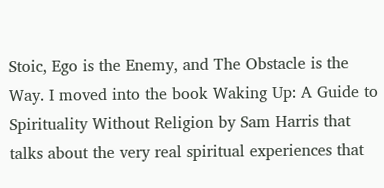Stoic, Ego is the Enemy, and The Obstacle is the Way. I moved into the book Waking Up: A Guide to Spirituality Without Religion by Sam Harris that talks about the very real spiritual experiences that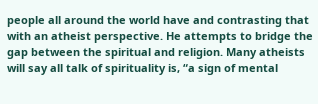people all around the world have and contrasting that with an atheist perspective. He attempts to bridge the gap between the spiritual and religion. Many atheists will say all talk of spirituality is, “a sign of mental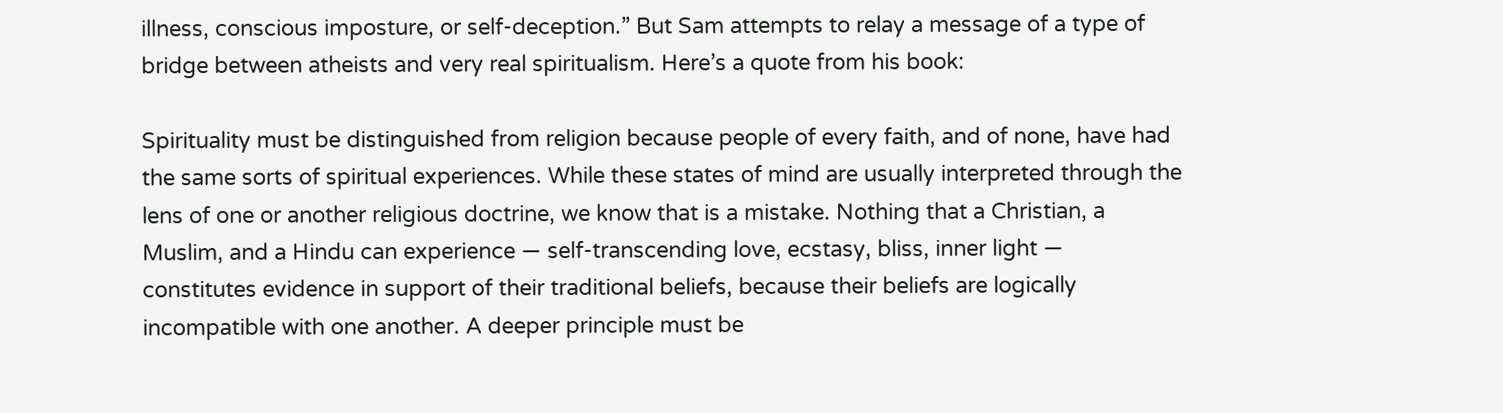illness, conscious imposture, or self-deception.” But Sam attempts to relay a message of a type of bridge between atheists and very real spiritualism. Here’s a quote from his book:

Spirituality must be distinguished from religion because people of every faith, and of none, have had the same sorts of spiritual experiences. While these states of mind are usually interpreted through the lens of one or another religious doctrine, we know that is a mistake. Nothing that a Christian, a Muslim, and a Hindu can experience — self-transcending love, ecstasy, bliss, inner light — constitutes evidence in support of their traditional beliefs, because their beliefs are logically incompatible with one another. A deeper principle must be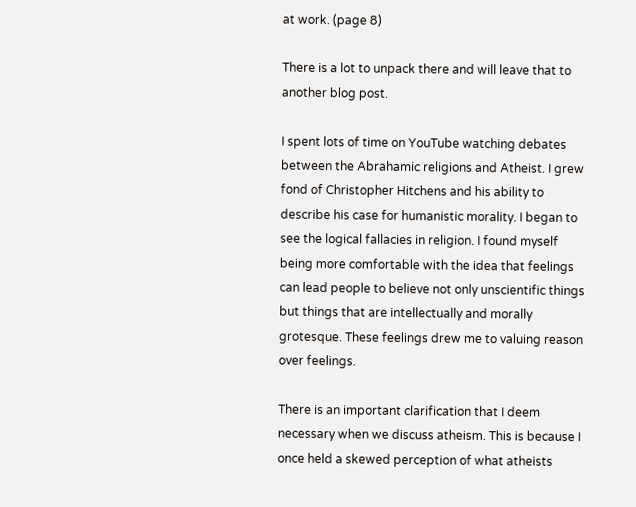at work. (page 8)

There is a lot to unpack there and will leave that to another blog post.

I spent lots of time on YouTube watching debates between the Abrahamic religions and Atheist. I grew fond of Christopher Hitchens and his ability to describe his case for humanistic morality. I began to see the logical fallacies in religion. I found myself being more comfortable with the idea that feelings can lead people to believe not only unscientific things but things that are intellectually and morally grotesque. These feelings drew me to valuing reason over feelings.

There is an important clarification that I deem necessary when we discuss atheism. This is because I once held a skewed perception of what atheists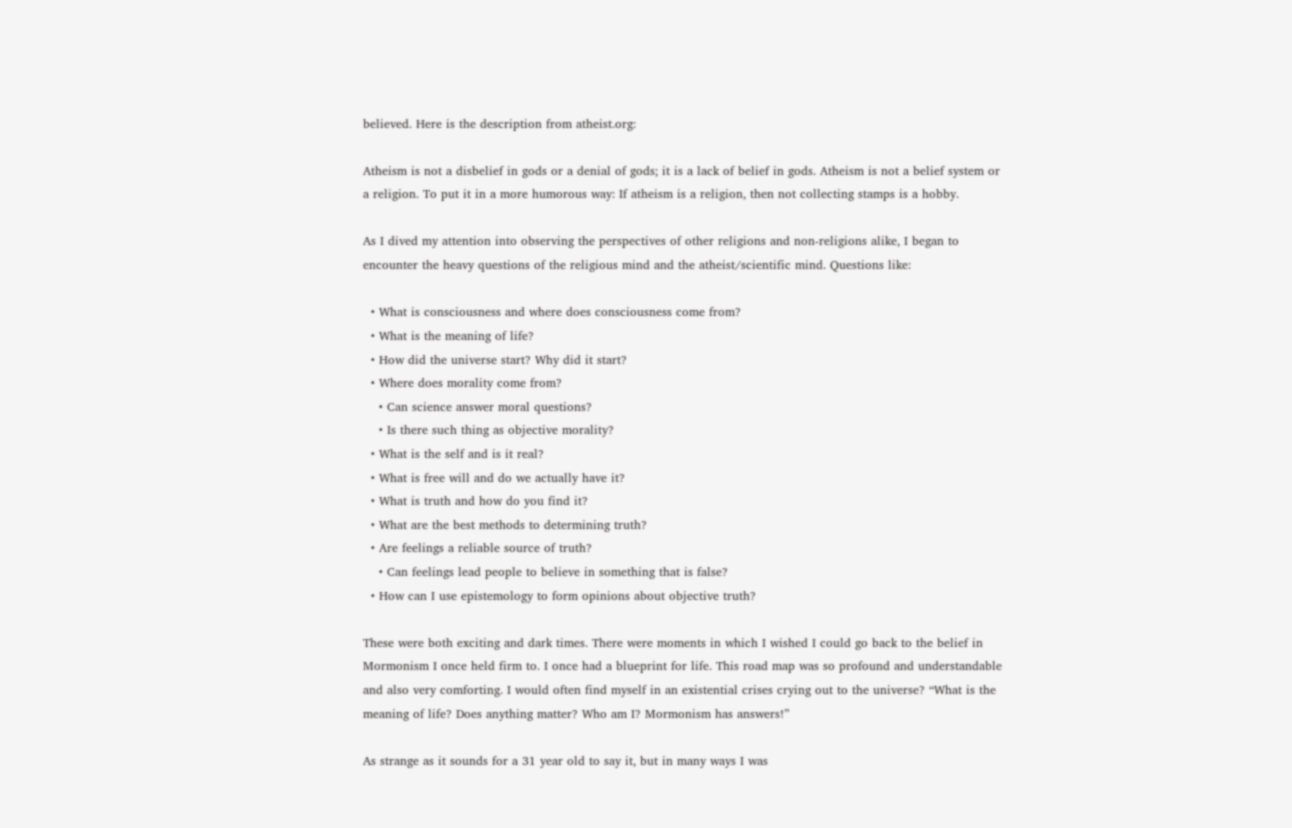believed. Here is the description from atheist.org:

Atheism is not a disbelief in gods or a denial of gods; it is a lack of belief in gods. Atheism is not a belief system or a religion. To put it in a more humorous way: If atheism is a religion, then not collecting stamps is a hobby.

As I dived my attention into observing the perspectives of other religions and non-religions alike, I began to encounter the heavy questions of the religious mind and the atheist/scientific mind. Questions like:

  • What is consciousness and where does consciousness come from?
  • What is the meaning of life?
  • How did the universe start? Why did it start?
  • Where does morality come from?
    • Can science answer moral questions?
    • Is there such thing as objective morality?
  • What is the self and is it real?
  • What is free will and do we actually have it?
  • What is truth and how do you find it?
  • What are the best methods to determining truth?
  • Are feelings a reliable source of truth?
    • Can feelings lead people to believe in something that is false?
  • How can I use epistemology to form opinions about objective truth?

These were both exciting and dark times. There were moments in which I wished I could go back to the belief in Mormonism I once held firm to. I once had a blueprint for life. This road map was so profound and understandable and also very comforting. I would often find myself in an existential crises crying out to the universe? “What is the meaning of life? Does anything matter? Who am I? Mormonism has answers!”

As strange as it sounds for a 31 year old to say it, but in many ways I was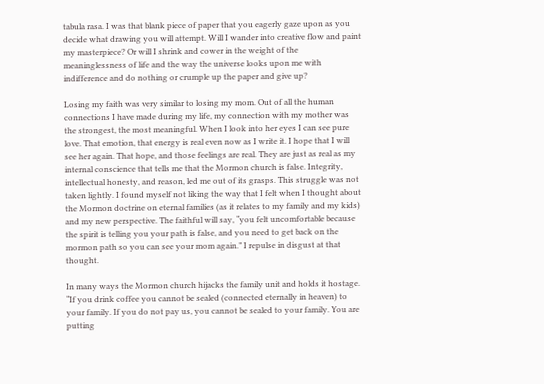tabula rasa. I was that blank piece of paper that you eagerly gaze upon as you decide what drawing you will attempt. Will I wander into creative flow and paint my masterpiece? Or will I shrink and cower in the weight of the meaninglessness of life and the way the universe looks upon me with indifference and do nothing or crumple up the paper and give up?

Losing my faith was very similar to losing my mom. Out of all the human connections I have made during my life, my connection with my mother was the strongest, the most meaningful. When I look into her eyes I can see pure love. That emotion, that energy is real even now as I write it. I hope that I will see her again. That hope, and those feelings are real. They are just as real as my internal conscience that tells me that the Mormon church is false. Integrity, intellectual honesty, and reason, led me out of its grasps. This struggle was not taken lightly. I found myself not liking the way that I felt when I thought about the Mormon doctrine on eternal families (as it relates to my family and my kids) and my new perspective. The faithful will say, “you felt uncomfortable because the spirit is telling you your path is false, and you need to get back on the mormon path so you can see your mom again.” I repulse in disgust at that thought.

In many ways the Mormon church hijacks the family unit and holds it hostage. “If you drink coffee you cannot be sealed (connected eternally in heaven) to your family. If you do not pay us, you cannot be sealed to your family. You are putting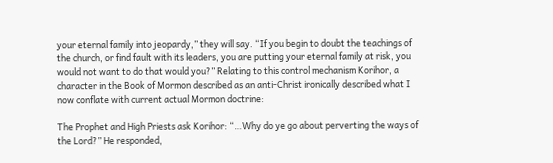your eternal family into jeopardy,” they will say. “If you begin to doubt the teachings of the church, or find fault with its leaders, you are putting your eternal family at risk, you would not want to do that would you?” Relating to this control mechanism Korihor, a character in the Book of Mormon described as an anti-Christ ironically described what I now conflate with current actual Mormon doctrine:

The Prophet and High Priests ask Korihor: “…Why do ye go about perverting the ways of the Lord?” He responded,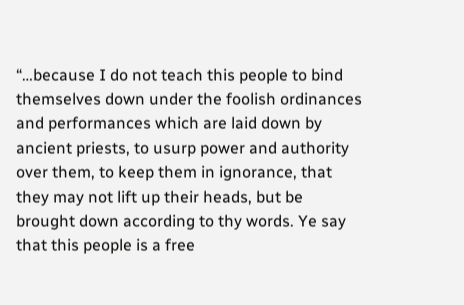“…because I do not teach this people to bind themselves down under the foolish ordinances and performances which are laid down by ancient priests, to usurp power and authority over them, to keep them in ignorance, that they may not lift up their heads, but be brought down according to thy words. Ye say that this people is a free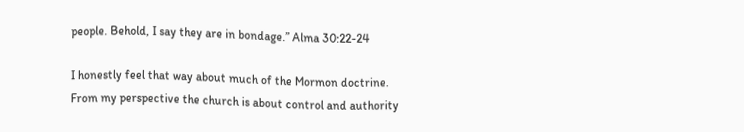people. Behold, I say they are in bondage.” Alma 30:22-24

I honestly feel that way about much of the Mormon doctrine. From my perspective the church is about control and authority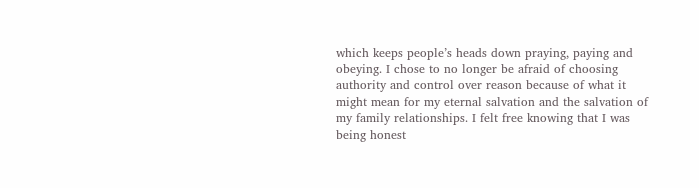which keeps people’s heads down praying, paying and obeying. I chose to no longer be afraid of choosing authority and control over reason because of what it might mean for my eternal salvation and the salvation of my family relationships. I felt free knowing that I was being honest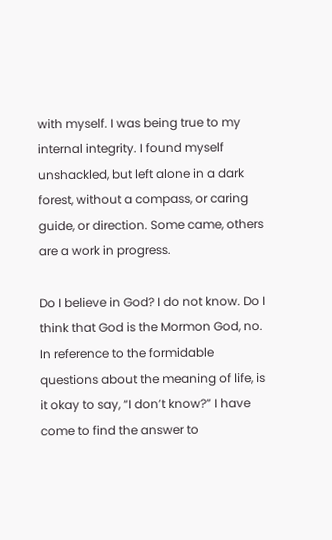with myself. I was being true to my internal integrity. I found myself unshackled, but left alone in a dark forest, without a compass, or caring guide, or direction. Some came, others are a work in progress.

Do I believe in God? I do not know. Do I think that God is the Mormon God, no. In reference to the formidable questions about the meaning of life, is it okay to say, “I don’t know?” I have come to find the answer to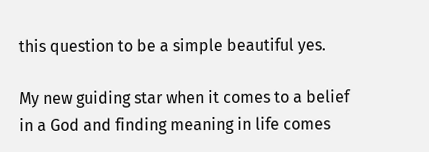this question to be a simple beautiful yes.

My new guiding star when it comes to a belief in a God and finding meaning in life comes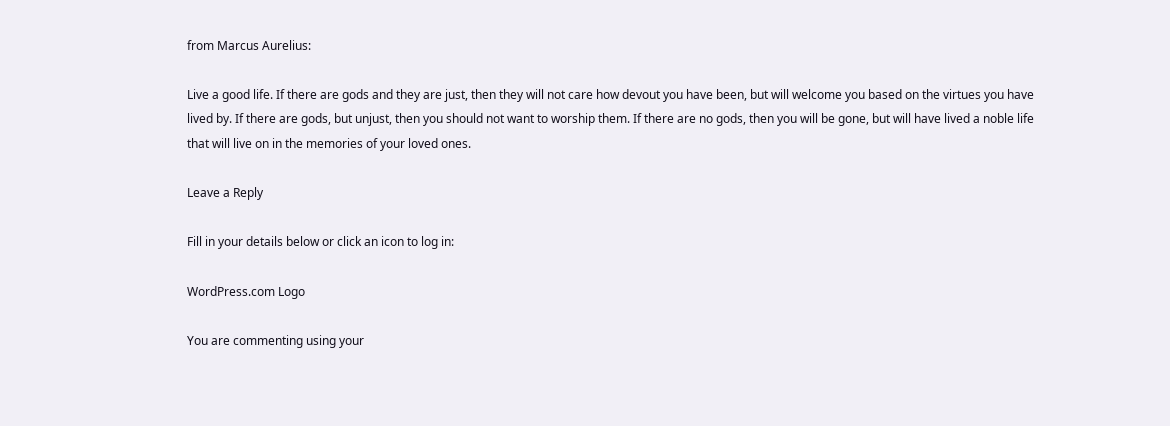from Marcus Aurelius:

Live a good life. If there are gods and they are just, then they will not care how devout you have been, but will welcome you based on the virtues you have lived by. If there are gods, but unjust, then you should not want to worship them. If there are no gods, then you will be gone, but will have lived a noble life that will live on in the memories of your loved ones.

Leave a Reply

Fill in your details below or click an icon to log in:

WordPress.com Logo

You are commenting using your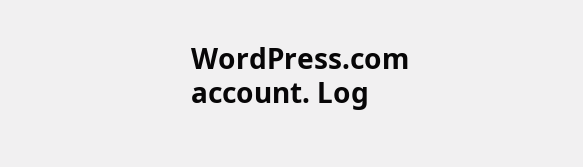WordPress.com account. Log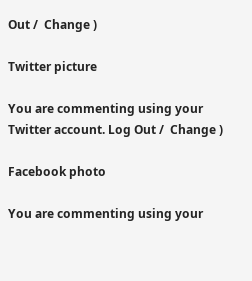Out /  Change )

Twitter picture

You are commenting using your Twitter account. Log Out /  Change )

Facebook photo

You are commenting using your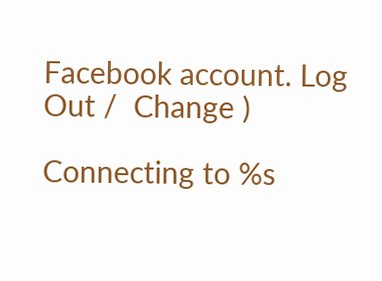Facebook account. Log Out /  Change )

Connecting to %s